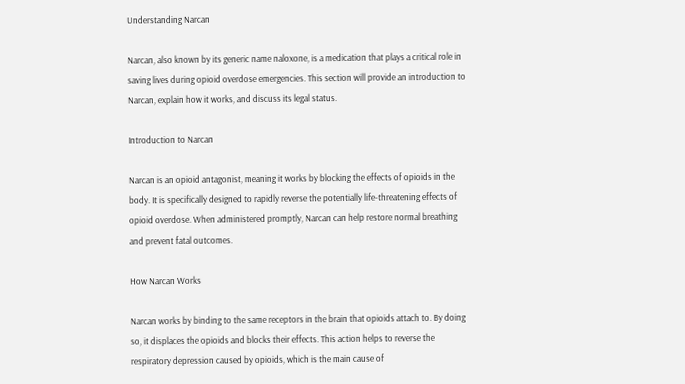Understanding Narcan

Narcan, also known by its generic name naloxone, is a medication that plays a critical role in saving lives during opioid overdose emergencies. This section will provide an introduction to Narcan, explain how it works, and discuss its legal status.

Introduction to Narcan

Narcan is an opioid antagonist, meaning it works by blocking the effects of opioids in the body. It is specifically designed to rapidly reverse the potentially life-threatening effects of opioid overdose. When administered promptly, Narcan can help restore normal breathing and prevent fatal outcomes.

How Narcan Works

Narcan works by binding to the same receptors in the brain that opioids attach to. By doing so, it displaces the opioids and blocks their effects. This action helps to reverse the respiratory depression caused by opioids, which is the main cause of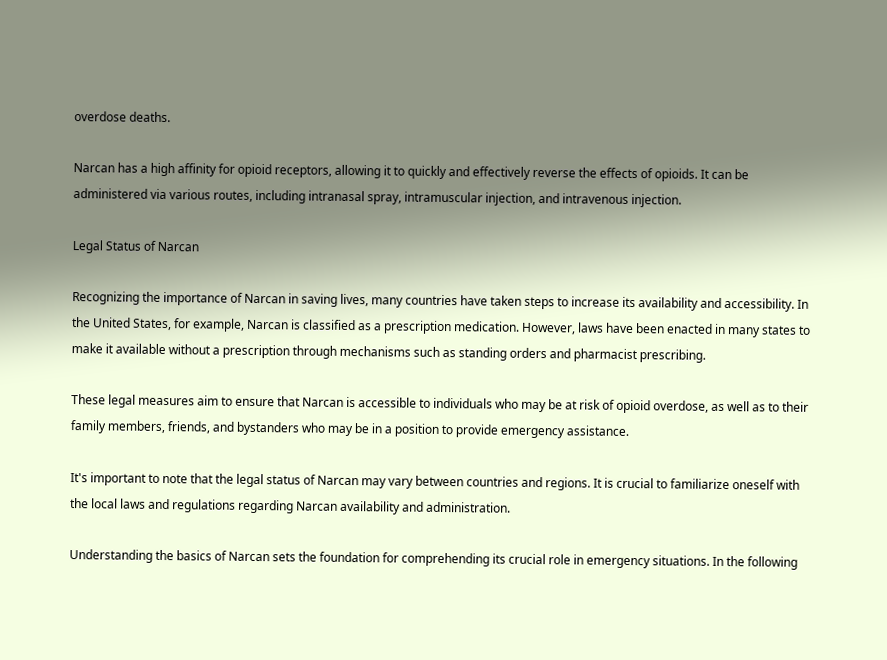overdose deaths.

Narcan has a high affinity for opioid receptors, allowing it to quickly and effectively reverse the effects of opioids. It can be administered via various routes, including intranasal spray, intramuscular injection, and intravenous injection.

Legal Status of Narcan

Recognizing the importance of Narcan in saving lives, many countries have taken steps to increase its availability and accessibility. In the United States, for example, Narcan is classified as a prescription medication. However, laws have been enacted in many states to make it available without a prescription through mechanisms such as standing orders and pharmacist prescribing.

These legal measures aim to ensure that Narcan is accessible to individuals who may be at risk of opioid overdose, as well as to their family members, friends, and bystanders who may be in a position to provide emergency assistance.

It's important to note that the legal status of Narcan may vary between countries and regions. It is crucial to familiarize oneself with the local laws and regulations regarding Narcan availability and administration.

Understanding the basics of Narcan sets the foundation for comprehending its crucial role in emergency situations. In the following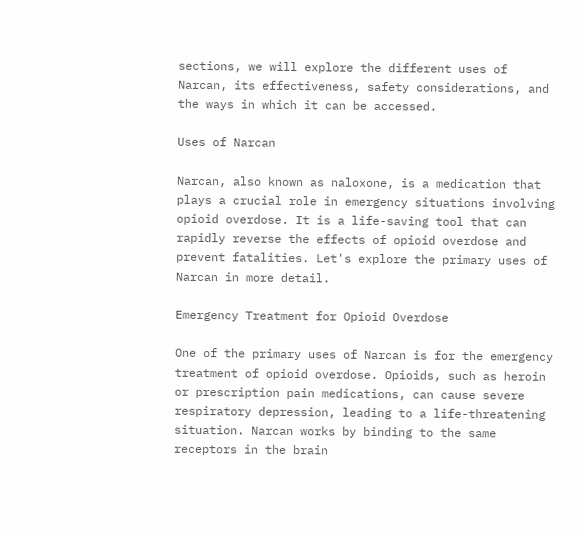sections, we will explore the different uses of Narcan, its effectiveness, safety considerations, and the ways in which it can be accessed.

Uses of Narcan

Narcan, also known as naloxone, is a medication that plays a crucial role in emergency situations involving opioid overdose. It is a life-saving tool that can rapidly reverse the effects of opioid overdose and prevent fatalities. Let's explore the primary uses of Narcan in more detail.

Emergency Treatment for Opioid Overdose

One of the primary uses of Narcan is for the emergency treatment of opioid overdose. Opioids, such as heroin or prescription pain medications, can cause severe respiratory depression, leading to a life-threatening situation. Narcan works by binding to the same receptors in the brain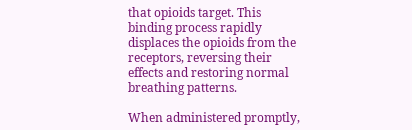that opioids target. This binding process rapidly displaces the opioids from the receptors, reversing their effects and restoring normal breathing patterns.

When administered promptly,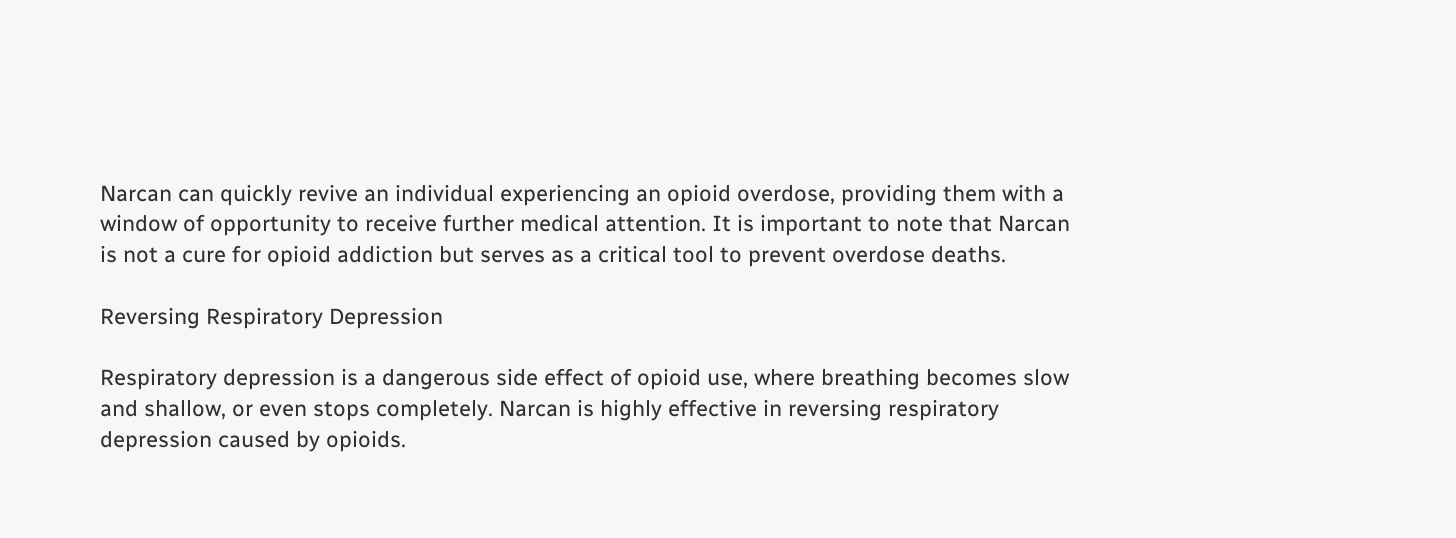Narcan can quickly revive an individual experiencing an opioid overdose, providing them with a window of opportunity to receive further medical attention. It is important to note that Narcan is not a cure for opioid addiction but serves as a critical tool to prevent overdose deaths.

Reversing Respiratory Depression

Respiratory depression is a dangerous side effect of opioid use, where breathing becomes slow and shallow, or even stops completely. Narcan is highly effective in reversing respiratory depression caused by opioids.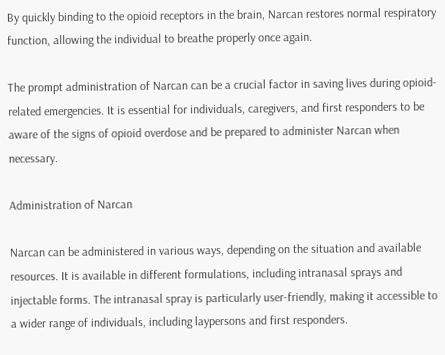By quickly binding to the opioid receptors in the brain, Narcan restores normal respiratory function, allowing the individual to breathe properly once again.

The prompt administration of Narcan can be a crucial factor in saving lives during opioid-related emergencies. It is essential for individuals, caregivers, and first responders to be aware of the signs of opioid overdose and be prepared to administer Narcan when necessary.

Administration of Narcan

Narcan can be administered in various ways, depending on the situation and available resources. It is available in different formulations, including intranasal sprays and injectable forms. The intranasal spray is particularly user-friendly, making it accessible to a wider range of individuals, including laypersons and first responders.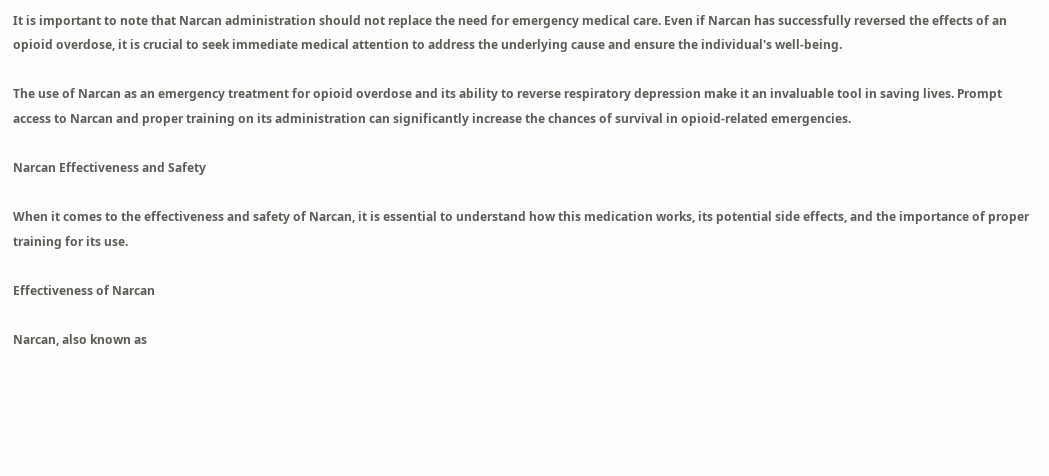It is important to note that Narcan administration should not replace the need for emergency medical care. Even if Narcan has successfully reversed the effects of an opioid overdose, it is crucial to seek immediate medical attention to address the underlying cause and ensure the individual's well-being.

The use of Narcan as an emergency treatment for opioid overdose and its ability to reverse respiratory depression make it an invaluable tool in saving lives. Prompt access to Narcan and proper training on its administration can significantly increase the chances of survival in opioid-related emergencies.

Narcan Effectiveness and Safety

When it comes to the effectiveness and safety of Narcan, it is essential to understand how this medication works, its potential side effects, and the importance of proper training for its use.

Effectiveness of Narcan

Narcan, also known as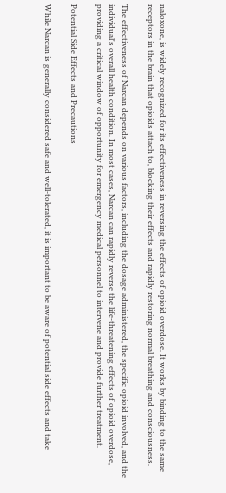naloxone, is widely recognized for its effectiveness in reversing the effects of opioid overdose. It works by binding to the same receptors in the brain that opioids attach to, blocking their effects and rapidly restoring normal breathing and consciousness.

The effectiveness of Narcan depends on various factors, including the dosage administered, the specific opioid involved, and the individual's overall health condition. In most cases, Narcan can rapidly reverse the life-threatening effects of opioid overdose, providing a critical window of opportunity for emergency medical personnel to intervene and provide further treatment.

Potential Side Effects and Precautions

While Narcan is generally considered safe and well-tolerated, it is important to be aware of potential side effects and take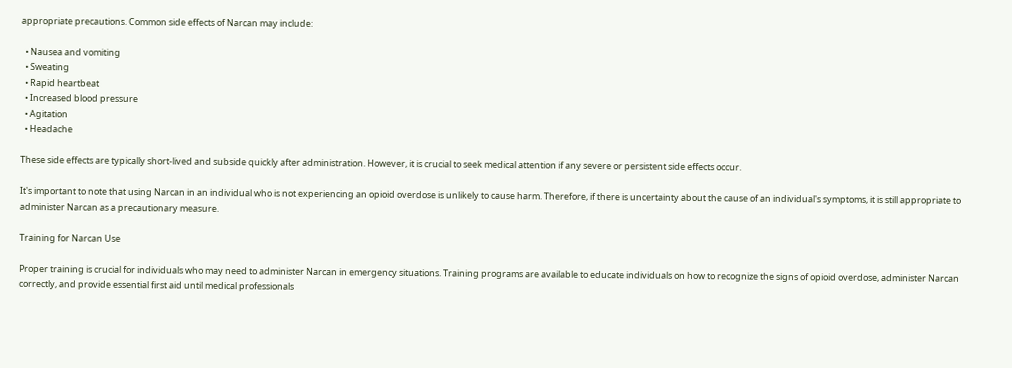appropriate precautions. Common side effects of Narcan may include:

  • Nausea and vomiting
  • Sweating
  • Rapid heartbeat
  • Increased blood pressure
  • Agitation
  • Headache

These side effects are typically short-lived and subside quickly after administration. However, it is crucial to seek medical attention if any severe or persistent side effects occur.

It's important to note that using Narcan in an individual who is not experiencing an opioid overdose is unlikely to cause harm. Therefore, if there is uncertainty about the cause of an individual's symptoms, it is still appropriate to administer Narcan as a precautionary measure.

Training for Narcan Use

Proper training is crucial for individuals who may need to administer Narcan in emergency situations. Training programs are available to educate individuals on how to recognize the signs of opioid overdose, administer Narcan correctly, and provide essential first aid until medical professionals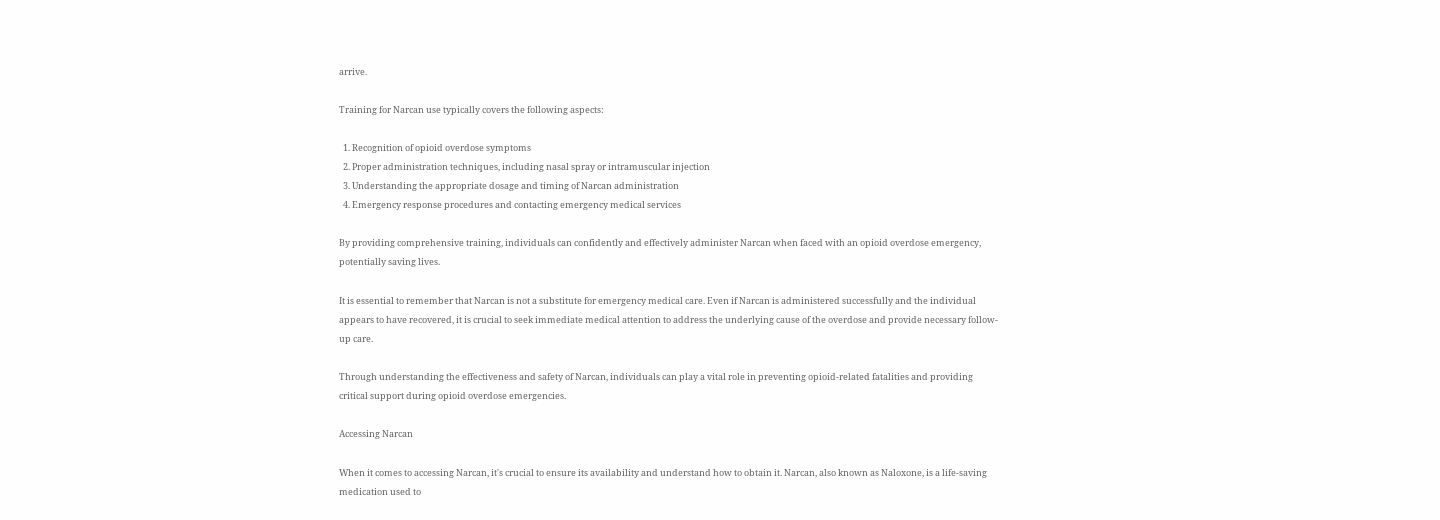arrive.

Training for Narcan use typically covers the following aspects:

  1. Recognition of opioid overdose symptoms
  2. Proper administration techniques, including nasal spray or intramuscular injection
  3. Understanding the appropriate dosage and timing of Narcan administration
  4. Emergency response procedures and contacting emergency medical services

By providing comprehensive training, individuals can confidently and effectively administer Narcan when faced with an opioid overdose emergency, potentially saving lives.

It is essential to remember that Narcan is not a substitute for emergency medical care. Even if Narcan is administered successfully and the individual appears to have recovered, it is crucial to seek immediate medical attention to address the underlying cause of the overdose and provide necessary follow-up care.

Through understanding the effectiveness and safety of Narcan, individuals can play a vital role in preventing opioid-related fatalities and providing critical support during opioid overdose emergencies.

Accessing Narcan

When it comes to accessing Narcan, it's crucial to ensure its availability and understand how to obtain it. Narcan, also known as Naloxone, is a life-saving medication used to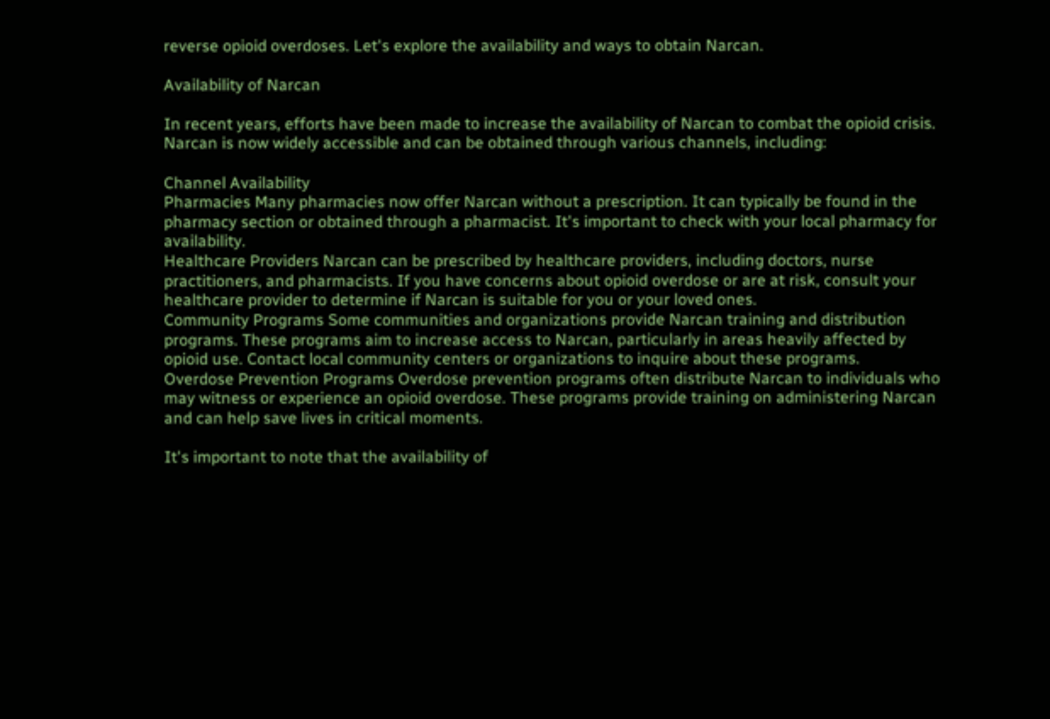reverse opioid overdoses. Let's explore the availability and ways to obtain Narcan.

Availability of Narcan

In recent years, efforts have been made to increase the availability of Narcan to combat the opioid crisis. Narcan is now widely accessible and can be obtained through various channels, including:

Channel Availability
Pharmacies Many pharmacies now offer Narcan without a prescription. It can typically be found in the pharmacy section or obtained through a pharmacist. It's important to check with your local pharmacy for availability.
Healthcare Providers Narcan can be prescribed by healthcare providers, including doctors, nurse practitioners, and pharmacists. If you have concerns about opioid overdose or are at risk, consult your healthcare provider to determine if Narcan is suitable for you or your loved ones.
Community Programs Some communities and organizations provide Narcan training and distribution programs. These programs aim to increase access to Narcan, particularly in areas heavily affected by opioid use. Contact local community centers or organizations to inquire about these programs.
Overdose Prevention Programs Overdose prevention programs often distribute Narcan to individuals who may witness or experience an opioid overdose. These programs provide training on administering Narcan and can help save lives in critical moments.

It's important to note that the availability of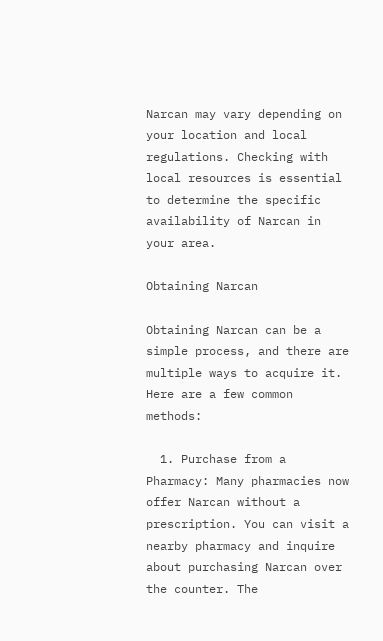Narcan may vary depending on your location and local regulations. Checking with local resources is essential to determine the specific availability of Narcan in your area.

Obtaining Narcan

Obtaining Narcan can be a simple process, and there are multiple ways to acquire it. Here are a few common methods:

  1. Purchase from a Pharmacy: Many pharmacies now offer Narcan without a prescription. You can visit a nearby pharmacy and inquire about purchasing Narcan over the counter. The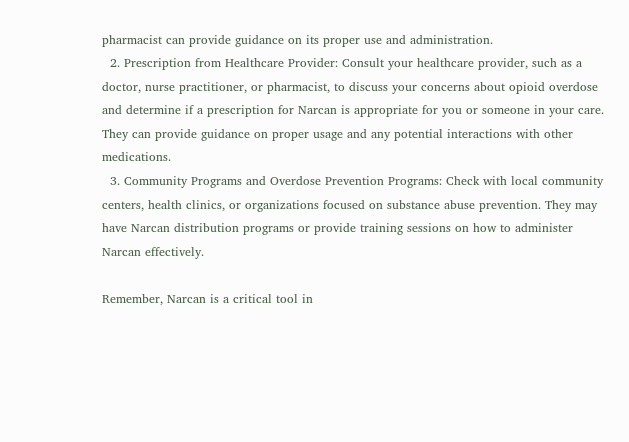pharmacist can provide guidance on its proper use and administration.
  2. Prescription from Healthcare Provider: Consult your healthcare provider, such as a doctor, nurse practitioner, or pharmacist, to discuss your concerns about opioid overdose and determine if a prescription for Narcan is appropriate for you or someone in your care. They can provide guidance on proper usage and any potential interactions with other medications.
  3. Community Programs and Overdose Prevention Programs: Check with local community centers, health clinics, or organizations focused on substance abuse prevention. They may have Narcan distribution programs or provide training sessions on how to administer Narcan effectively.

Remember, Narcan is a critical tool in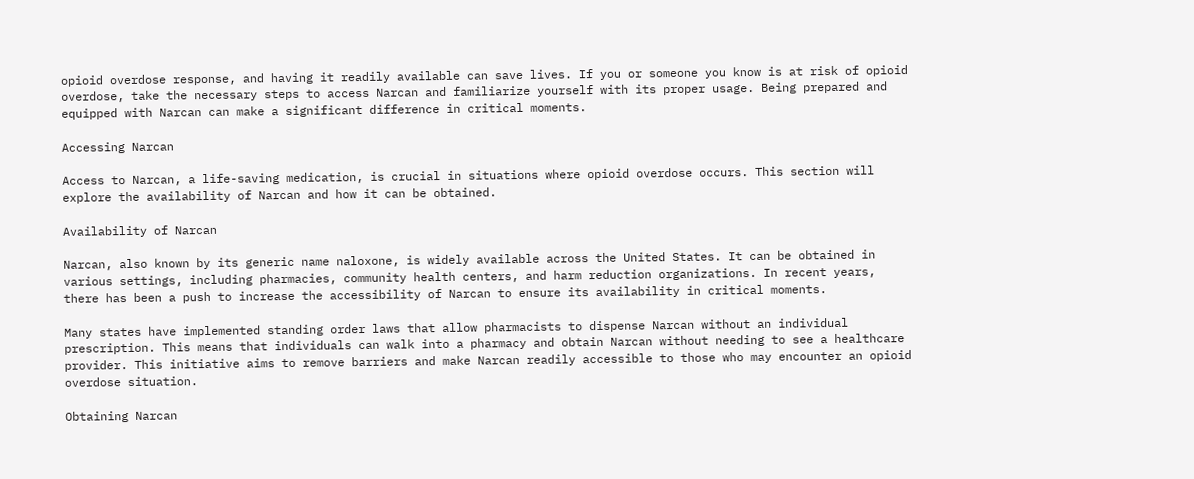opioid overdose response, and having it readily available can save lives. If you or someone you know is at risk of opioid overdose, take the necessary steps to access Narcan and familiarize yourself with its proper usage. Being prepared and equipped with Narcan can make a significant difference in critical moments.

Accessing Narcan

Access to Narcan, a life-saving medication, is crucial in situations where opioid overdose occurs. This section will explore the availability of Narcan and how it can be obtained.

Availability of Narcan

Narcan, also known by its generic name naloxone, is widely available across the United States. It can be obtained in various settings, including pharmacies, community health centers, and harm reduction organizations. In recent years, there has been a push to increase the accessibility of Narcan to ensure its availability in critical moments.

Many states have implemented standing order laws that allow pharmacists to dispense Narcan without an individual prescription. This means that individuals can walk into a pharmacy and obtain Narcan without needing to see a healthcare provider. This initiative aims to remove barriers and make Narcan readily accessible to those who may encounter an opioid overdose situation.

Obtaining Narcan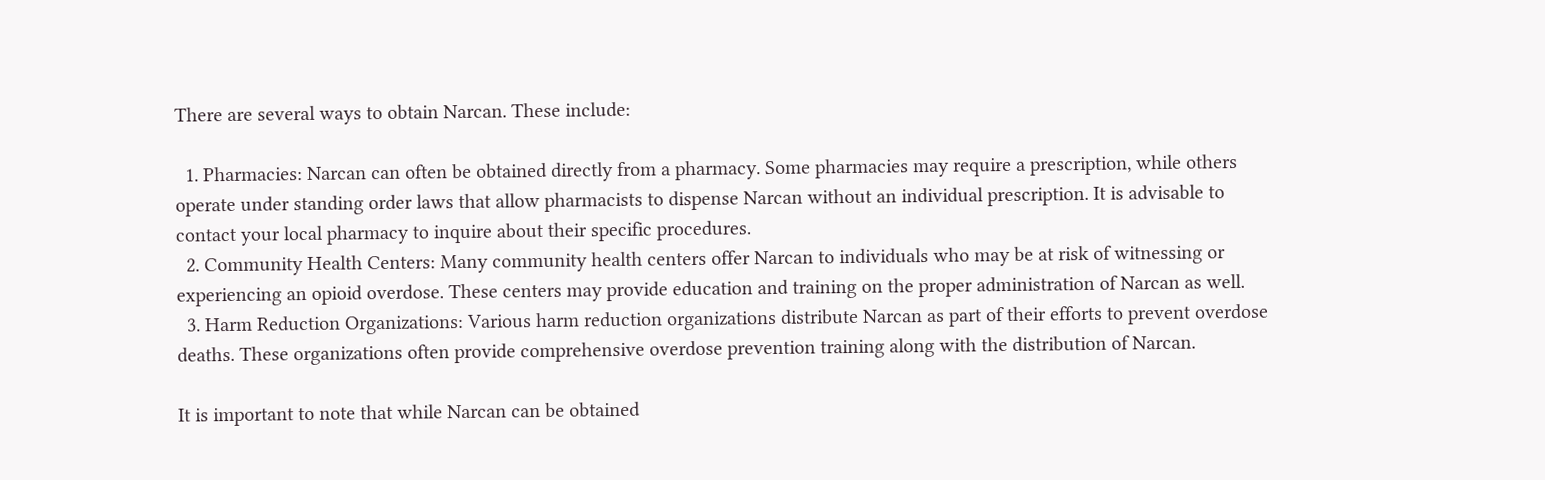There are several ways to obtain Narcan. These include:

  1. Pharmacies: Narcan can often be obtained directly from a pharmacy. Some pharmacies may require a prescription, while others operate under standing order laws that allow pharmacists to dispense Narcan without an individual prescription. It is advisable to contact your local pharmacy to inquire about their specific procedures.
  2. Community Health Centers: Many community health centers offer Narcan to individuals who may be at risk of witnessing or experiencing an opioid overdose. These centers may provide education and training on the proper administration of Narcan as well.
  3. Harm Reduction Organizations: Various harm reduction organizations distribute Narcan as part of their efforts to prevent overdose deaths. These organizations often provide comprehensive overdose prevention training along with the distribution of Narcan.

It is important to note that while Narcan can be obtained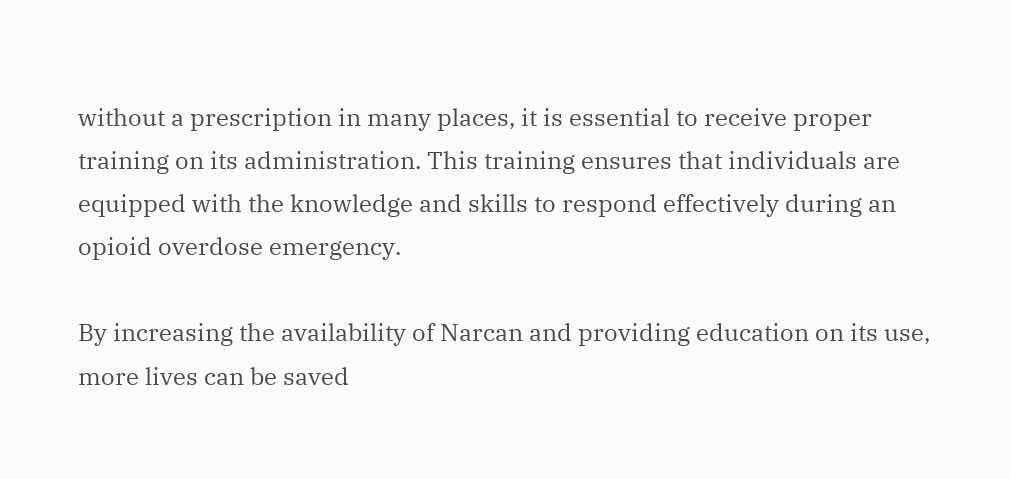without a prescription in many places, it is essential to receive proper training on its administration. This training ensures that individuals are equipped with the knowledge and skills to respond effectively during an opioid overdose emergency.

By increasing the availability of Narcan and providing education on its use, more lives can be saved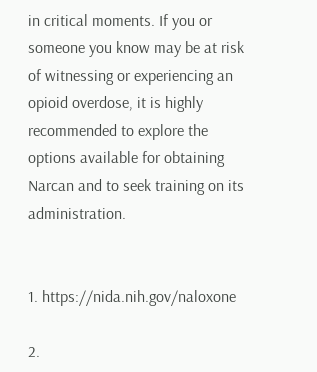in critical moments. If you or someone you know may be at risk of witnessing or experiencing an opioid overdose, it is highly recommended to explore the options available for obtaining Narcan and to seek training on its administration.


1. https://nida.nih.gov/naloxone

2.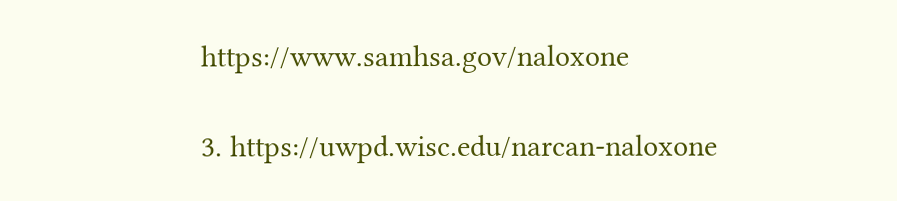https://www.samhsa.gov/naloxone

3. https://uwpd.wisc.edu/narcan-naloxone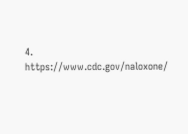4. https://www.cdc.gov/naloxone/